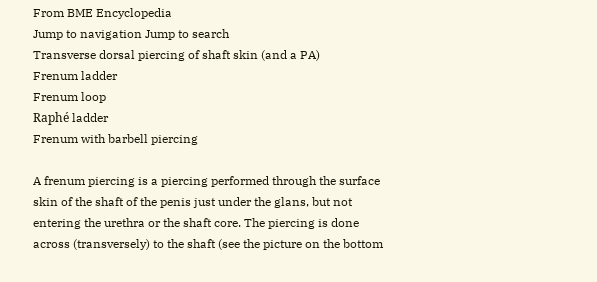From BME Encyclopedia
Jump to navigation Jump to search
Transverse dorsal piercing of shaft skin (and a PA)
Frenum ladder
Frenum loop
Raphé ladder
Frenum with barbell piercing

A frenum piercing is a piercing performed through the surface skin of the shaft of the penis just under the glans, but not entering the urethra or the shaft core. The piercing is done across (transversely) to the shaft (see the picture on the bottom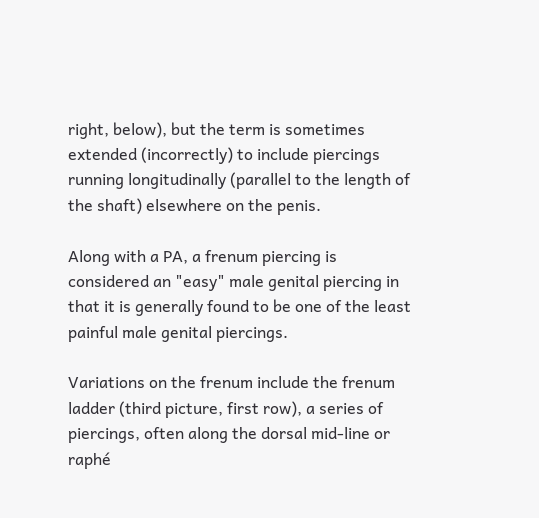right, below), but the term is sometimes extended (incorrectly) to include piercings running longitudinally (parallel to the length of the shaft) elsewhere on the penis.

Along with a PA, a frenum piercing is considered an "easy" male genital piercing in that it is generally found to be one of the least painful male genital piercings.

Variations on the frenum include the frenum ladder (third picture, first row), a series of piercings, often along the dorsal mid-line or raphé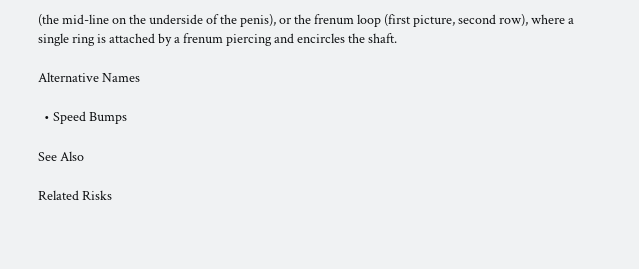(the mid-line on the underside of the penis), or the frenum loop (first picture, second row), where a single ring is attached by a frenum piercing and encircles the shaft.

Alternative Names

  • Speed Bumps

See Also

Related Risks